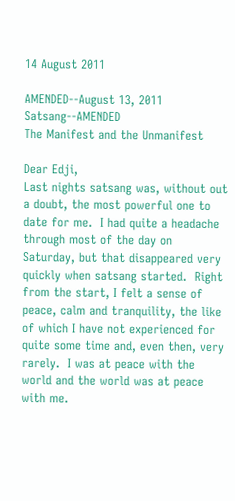14 August 2011

AMENDED--August 13, 2011 Satsang--AMENDED
The Manifest and the Unmanifest

Dear Edji,
Last nights satsang was, without out a doubt, the most powerful one to date for me.  I had quite a headache through most of the day on Saturday, but that disappeared very quickly when satsang started.  Right from the start, I felt a sense of peace, calm and tranquility, the like of which I have not experienced for quite some time and, even then, very rarely.  I was at peace with the world and the world was at peace with me.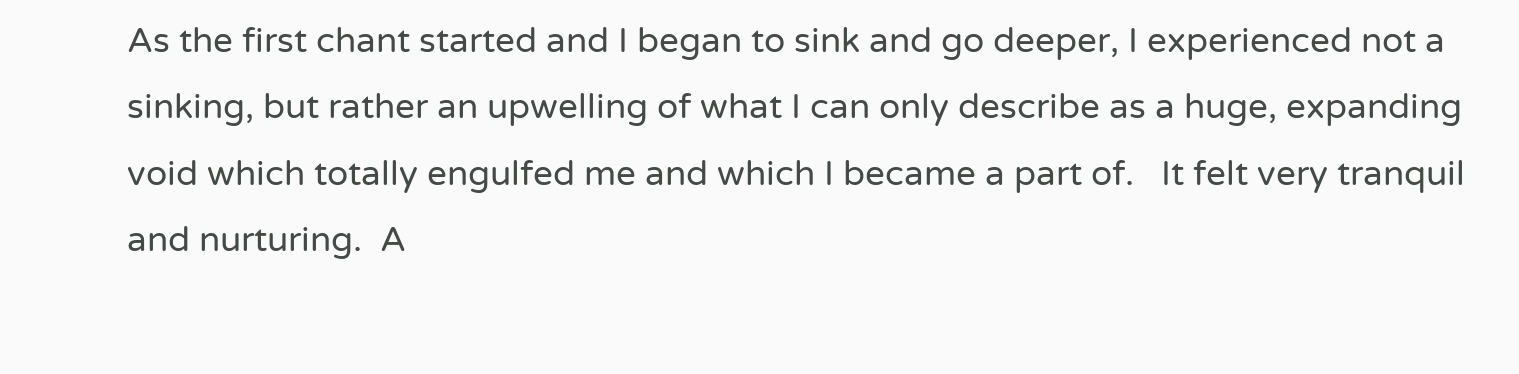As the first chant started and I began to sink and go deeper, I experienced not a sinking, but rather an upwelling of what I can only describe as a huge, expanding void which totally engulfed me and which I became a part of.   It felt very tranquil and nurturing.  A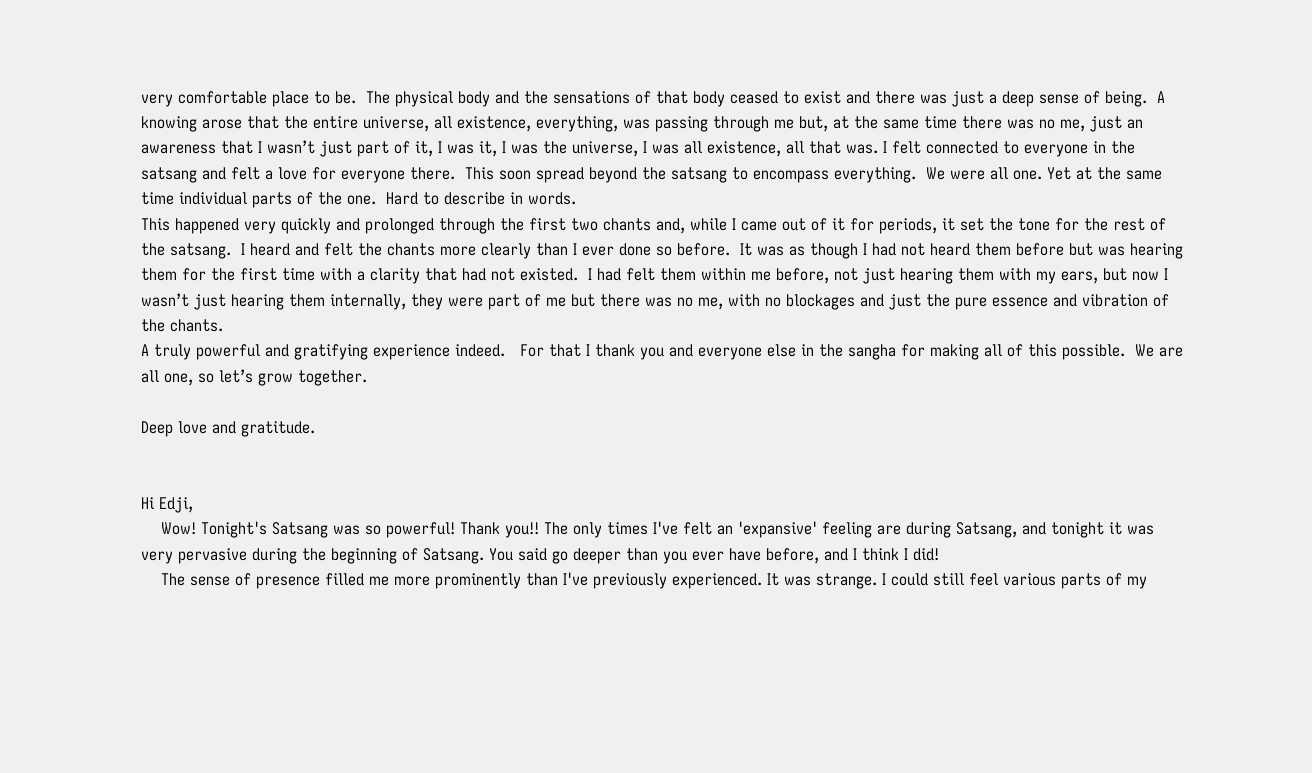very comfortable place to be.  The physical body and the sensations of that body ceased to exist and there was just a deep sense of being.  A knowing arose that the entire universe, all existence, everything, was passing through me but, at the same time there was no me, just an awareness that I wasn’t just part of it, I was it, I was the universe, I was all existence, all that was. I felt connected to everyone in the satsang and felt a love for everyone there.  This soon spread beyond the satsang to encompass everything.  We were all one. Yet at the same time individual parts of the one.  Hard to describe in words.
This happened very quickly and prolonged through the first two chants and, while I came out of it for periods, it set the tone for the rest of the satsang.  I heard and felt the chants more clearly than I ever done so before.  It was as though I had not heard them before but was hearing them for the first time with a clarity that had not existed.  I had felt them within me before, not just hearing them with my ears, but now I wasn’t just hearing them internally, they were part of me but there was no me, with no blockages and just the pure essence and vibration of the chants.
A truly powerful and gratifying experience indeed.   For that I thank you and everyone else in the sangha for making all of this possible.  We are all one, so let’s grow together.

Deep love and gratitude.


Hi Edji,
    Wow! Tonight's Satsang was so powerful! Thank you!! The only times I've felt an 'expansive' feeling are during Satsang, and tonight it was very pervasive during the beginning of Satsang. You said go deeper than you ever have before, and I think I did!
    The sense of presence filled me more prominently than I've previously experienced. It was strange. I could still feel various parts of my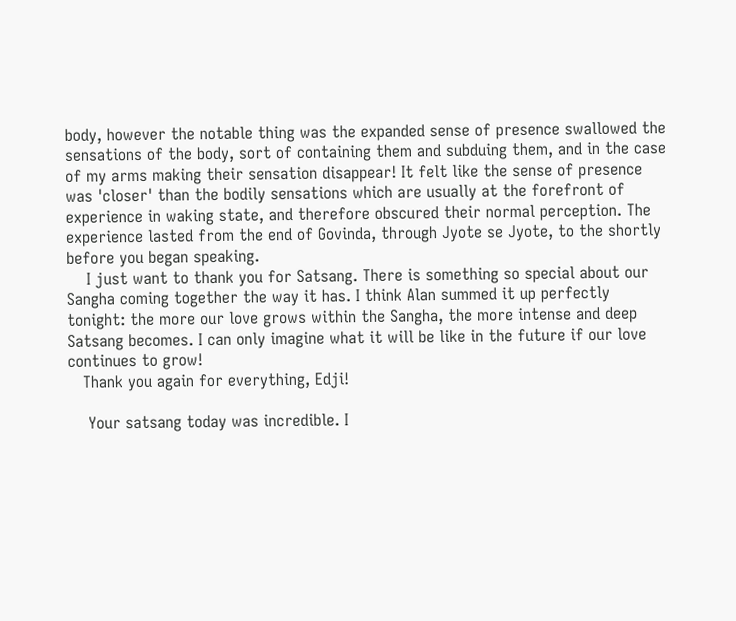body, however the notable thing was the expanded sense of presence swallowed the sensations of the body, sort of containing them and subduing them, and in the case of my arms making their sensation disappear! It felt like the sense of presence was 'closer' than the bodily sensations which are usually at the forefront of experience in waking state, and therefore obscured their normal perception. The experience lasted from the end of Govinda, through Jyote se Jyote, to the shortly before you began speaking.
    I just want to thank you for Satsang. There is something so special about our Sangha coming together the way it has. I think Alan summed it up perfectly tonight: the more our love grows within the Sangha, the more intense and deep Satsang becomes. I can only imagine what it will be like in the future if our love continues to grow!
   Thank you again for everything, Edji!

    Your satsang today was incredible. I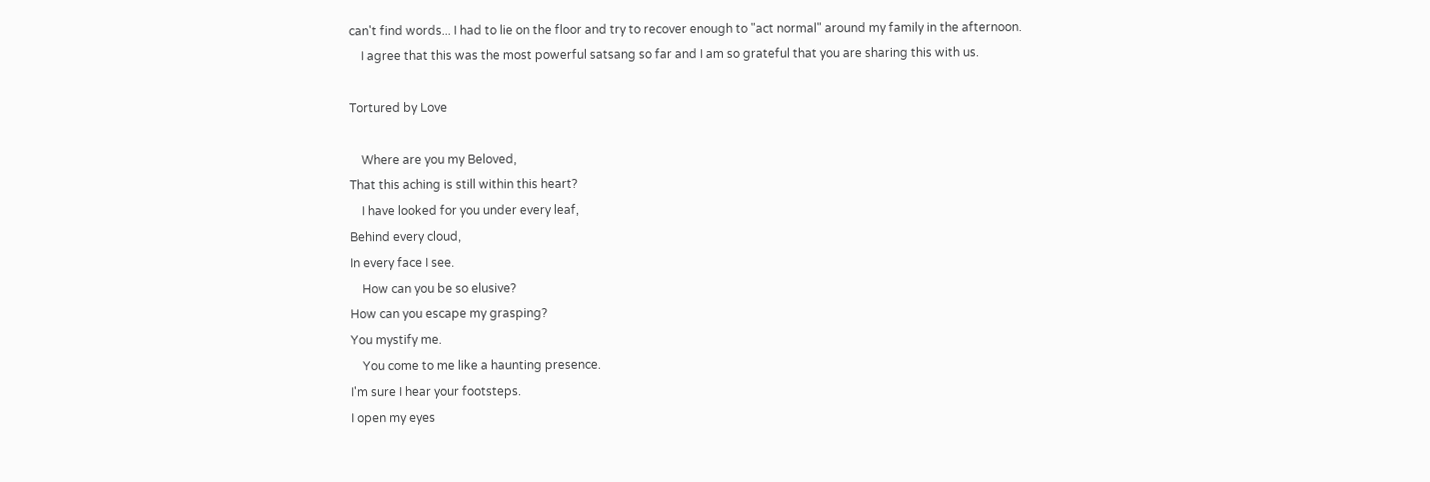can't find words... I had to lie on the floor and try to recover enough to "act normal" around my family in the afternoon.
    I agree that this was the most powerful satsang so far and I am so grateful that you are sharing this with us.

Tortured by Love

    Where are you my Beloved,
That this aching is still within this heart?
    I have looked for you under every leaf,
Behind every cloud,
In every face I see.
    How can you be so elusive?
How can you escape my grasping?
You mystify me.
    You come to me like a haunting presence.
I'm sure I hear your footsteps.
I open my eyes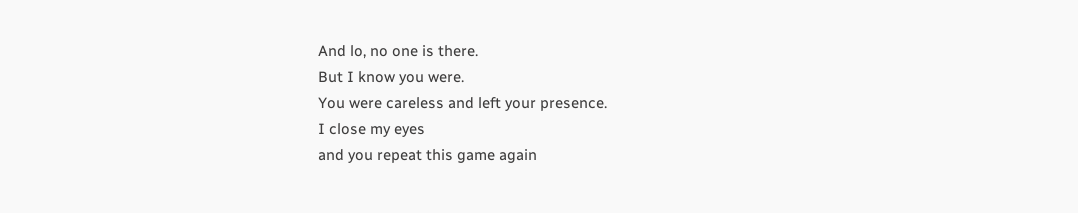And lo, no one is there.
But I know you were.
You were careless and left your presence.
I close my eyes
and you repeat this game again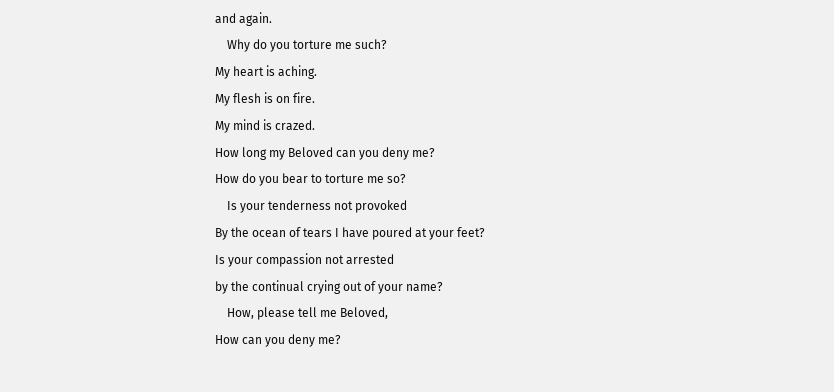and again.
    Why do you torture me such?
My heart is aching.
My flesh is on fire.
My mind is crazed.
How long my Beloved can you deny me?
How do you bear to torture me so?
    Is your tenderness not provoked
By the ocean of tears I have poured at your feet?
Is your compassion not arrested
by the continual crying out of your name?
    How, please tell me Beloved,
How can you deny me?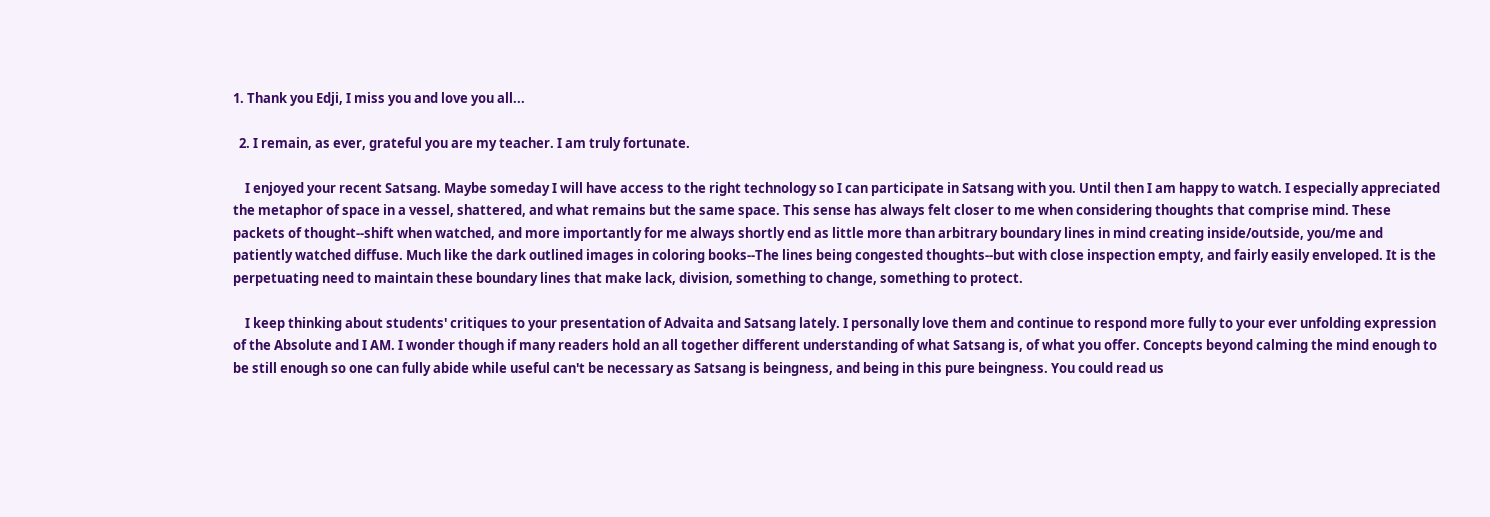1. Thank you Edji, I miss you and love you all...

  2. I remain, as ever, grateful you are my teacher. I am truly fortunate.

    I enjoyed your recent Satsang. Maybe someday I will have access to the right technology so I can participate in Satsang with you. Until then I am happy to watch. I especially appreciated the metaphor of space in a vessel, shattered, and what remains but the same space. This sense has always felt closer to me when considering thoughts that comprise mind. These packets of thought--shift when watched, and more importantly for me always shortly end as little more than arbitrary boundary lines in mind creating inside/outside, you/me and patiently watched diffuse. Much like the dark outlined images in coloring books--The lines being congested thoughts--but with close inspection empty, and fairly easily enveloped. It is the perpetuating need to maintain these boundary lines that make lack, division, something to change, something to protect.

    I keep thinking about students' critiques to your presentation of Advaita and Satsang lately. I personally love them and continue to respond more fully to your ever unfolding expression of the Absolute and I AM. I wonder though if many readers hold an all together different understanding of what Satsang is, of what you offer. Concepts beyond calming the mind enough to be still enough so one can fully abide while useful can't be necessary as Satsang is beingness, and being in this pure beingness. You could read us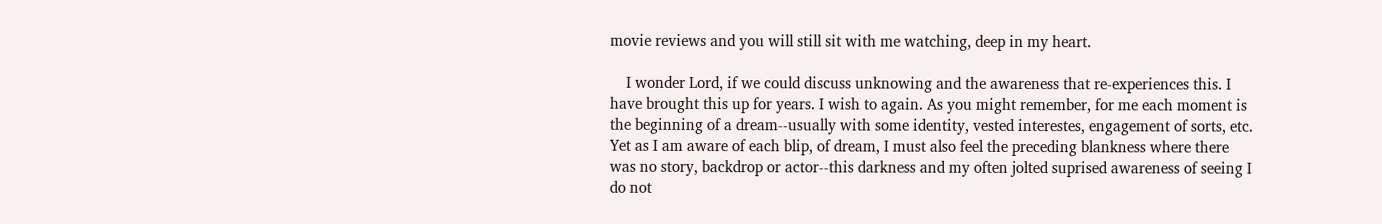movie reviews and you will still sit with me watching, deep in my heart.

    I wonder Lord, if we could discuss unknowing and the awareness that re-experiences this. I have brought this up for years. I wish to again. As you might remember, for me each moment is the beginning of a dream--usually with some identity, vested interestes, engagement of sorts, etc. Yet as I am aware of each blip, of dream, I must also feel the preceding blankness where there was no story, backdrop or actor--this darkness and my often jolted suprised awareness of seeing I do not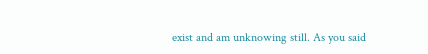exist and am unknowing still. As you said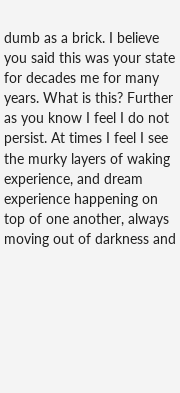dumb as a brick. I believe you said this was your state for decades me for many years. What is this? Further as you know I feel I do not persist. At times I feel I see the murky layers of waking experience, and dream experience happening on top of one another, always moving out of darkness and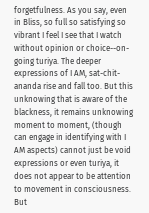forgetfulness. As you say, even in Bliss, so full so satisfying so vibrant I feel I see that I watch without opinion or choice--on-going turiya. The deeper expressions of I AM, sat-chit-ananda rise and fall too. But this unknowing that is aware of the blackness, it remains unknowing moment to moment, (though can engage in identifying with I AM aspects) cannot just be void expressions or even turiya, it does not appear to be attention to movement in consciousness. But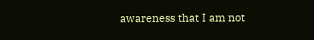awareness that I am not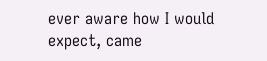ever aware how I would expect, came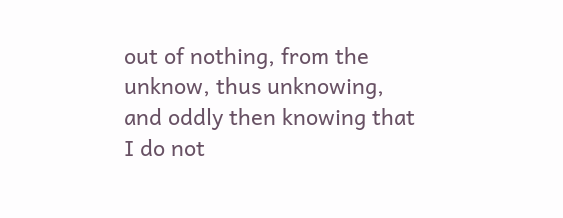out of nothing, from the unknow, thus unknowing, and oddly then knowing that I do not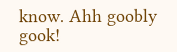know. Ahh goobly gook!